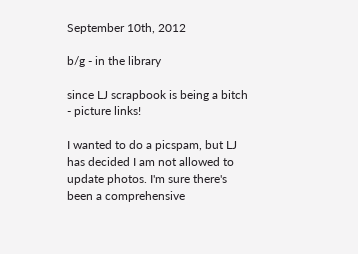September 10th, 2012

b/g - in the library

since LJ scrapbook is being a bitch - picture links!

I wanted to do a picspam, but LJ has decided I am not allowed to update photos. I'm sure there's been a comprehensive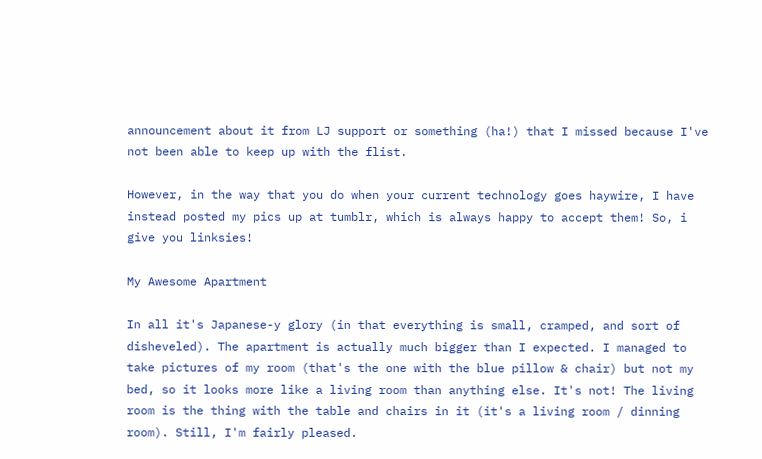announcement about it from LJ support or something (ha!) that I missed because I've not been able to keep up with the flist.

However, in the way that you do when your current technology goes haywire, I have instead posted my pics up at tumblr, which is always happy to accept them! So, i give you linksies!

My Awesome Apartment

In all it's Japanese-y glory (in that everything is small, cramped, and sort of disheveled). The apartment is actually much bigger than I expected. I managed to take pictures of my room (that's the one with the blue pillow & chair) but not my bed, so it looks more like a living room than anything else. It's not! The living room is the thing with the table and chairs in it (it's a living room / dinning room). Still, I'm fairly pleased.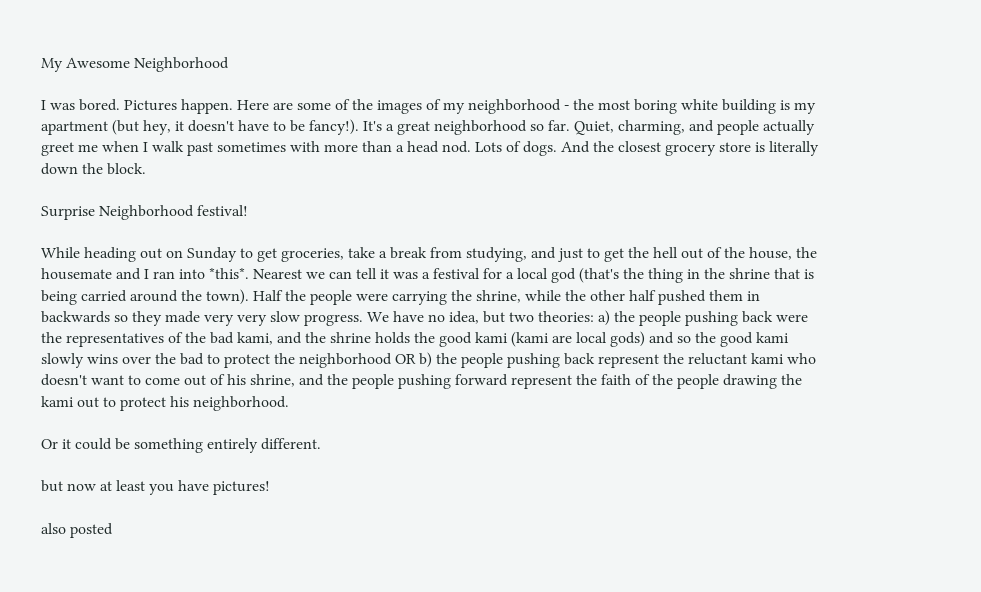My Awesome Neighborhood

I was bored. Pictures happen. Here are some of the images of my neighborhood - the most boring white building is my apartment (but hey, it doesn't have to be fancy!). It's a great neighborhood so far. Quiet, charming, and people actually greet me when I walk past sometimes with more than a head nod. Lots of dogs. And the closest grocery store is literally down the block.

Surprise Neighborhood festival!

While heading out on Sunday to get groceries, take a break from studying, and just to get the hell out of the house, the housemate and I ran into *this*. Nearest we can tell it was a festival for a local god (that's the thing in the shrine that is being carried around the town). Half the people were carrying the shrine, while the other half pushed them in backwards so they made very very slow progress. We have no idea, but two theories: a) the people pushing back were the representatives of the bad kami, and the shrine holds the good kami (kami are local gods) and so the good kami slowly wins over the bad to protect the neighborhood OR b) the people pushing back represent the reluctant kami who doesn't want to come out of his shrine, and the people pushing forward represent the faith of the people drawing the kami out to protect his neighborhood.

Or it could be something entirely different.

but now at least you have pictures!

also posted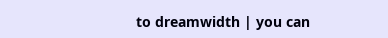to dreamwidth | you can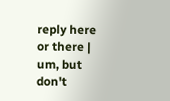reply here or there | um, but don't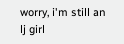worry, i'm still an lj girl